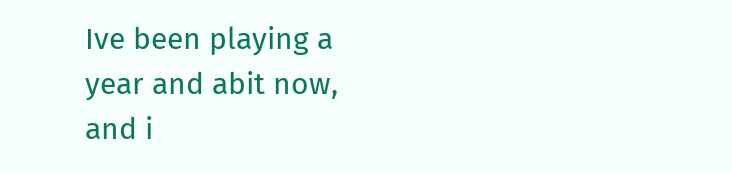Ive been playing a year and abit now, and i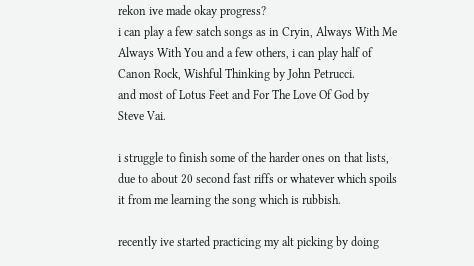rekon ive made okay progress?
i can play a few satch songs as in Cryin, Always With Me Always With You and a few others, i can play half of Canon Rock, Wishful Thinking by John Petrucci.
and most of Lotus Feet and For The Love Of God by Steve Vai.

i struggle to finish some of the harder ones on that lists, due to about 20 second fast riffs or whatever which spoils it from me learning the song which is rubbish.

recently ive started practicing my alt picking by doing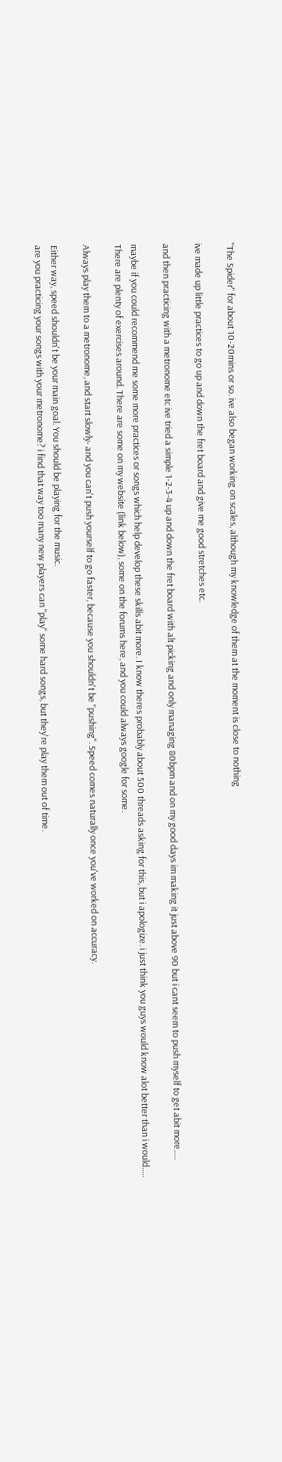"The Spider" for about 10-20mins or so. ive also began working on scales, although my knowledge of them at the moment is close to nothing

ive made up little practices to go up and down the fret board and give me good stretches etc.

and then practicing with a metronome etc ive tried a simple 1-2-3-4 up and down the fret board with alt picking and only managing 80bpm and on my good days im making it just above 90 but i cant seem to push myself to get abit more.....

maybe if you could recommend me some more practices or songs which help develop these skills abit more. I know theres probably about 500 threads asking for this, but i apologize. i just think you guys would know alot better than i would.....
There are plenty of exercises around. There are some on my website (link below), some on the forums here, and you could always google for some.

Always play them to a metronome, and start slowly- and you can't push yourself to go faster, because you shouldn't be "pushing". Speed comes naturally once you've worked on accuracy.

Either way, speed shouldn't be your main goal. You should be playing for the music.
are you practicing your songs with your metronome? i find that way too many new players can "play" some hard songs, but they're play them out of time.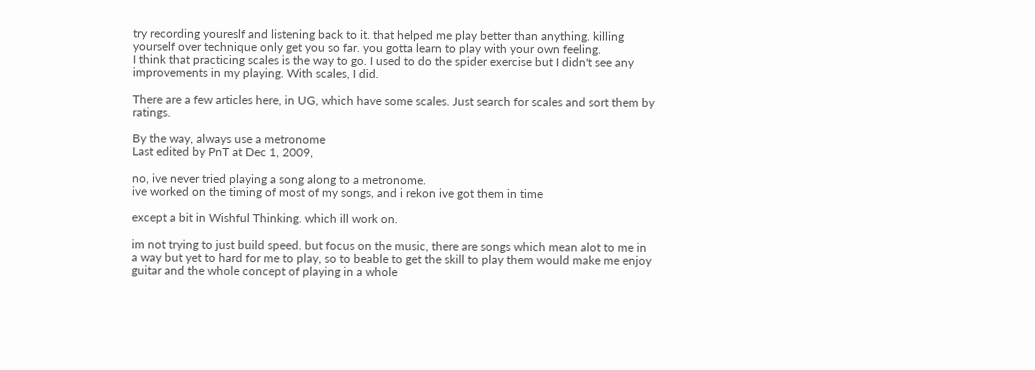try recording youreslf and listening back to it. that helped me play better than anything. killing yourself over technique only get you so far. you gotta learn to play with your own feeling.
I think that practicing scales is the way to go. I used to do the spider exercise but I didn't see any improvements in my playing. With scales, I did.

There are a few articles here, in UG, which have some scales. Just search for scales and sort them by ratings.

By the way, always use a metronome
Last edited by PnT at Dec 1, 2009,

no, ive never tried playing a song along to a metronome.
ive worked on the timing of most of my songs, and i rekon ive got them in time

except a bit in Wishful Thinking. which ill work on.

im not trying to just build speed. but focus on the music, there are songs which mean alot to me in a way but yet to hard for me to play, so to beable to get the skill to play them would make me enjoy guitar and the whole concept of playing in a whole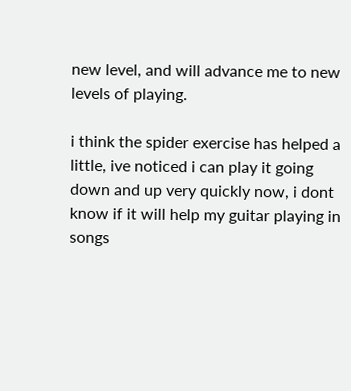new level, and will advance me to new levels of playing.

i think the spider exercise has helped a little, ive noticed i can play it going down and up very quickly now, i dont know if it will help my guitar playing in songs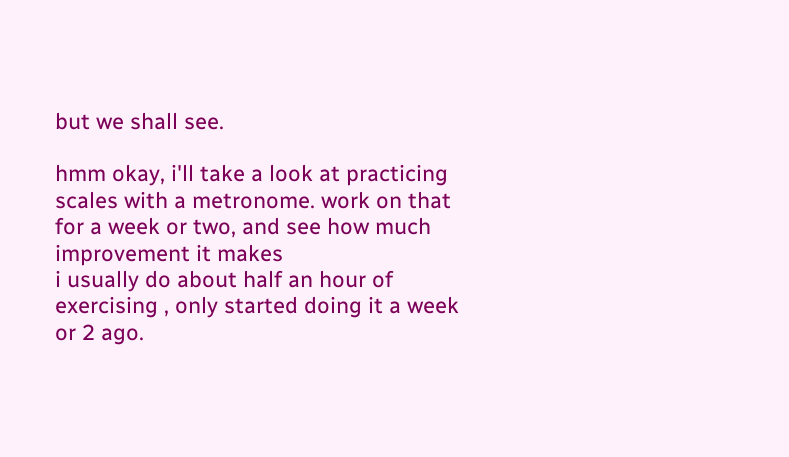but we shall see.

hmm okay, i'll take a look at practicing scales with a metronome. work on that for a week or two, and see how much improvement it makes
i usually do about half an hour of exercising , only started doing it a week or 2 ago.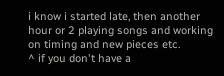i know i started late, then another hour or 2 playing songs and working on timing and new pieces etc.
^ if you don't have a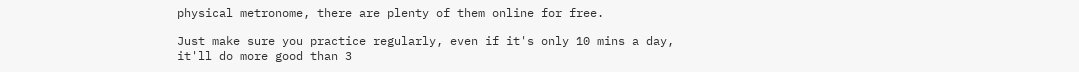physical metronome, there are plenty of them online for free.

Just make sure you practice regularly, even if it's only 10 mins a day, it'll do more good than 3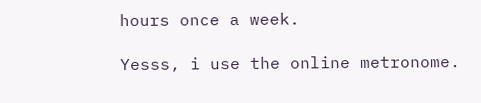hours once a week.

Yesss, i use the online metronome.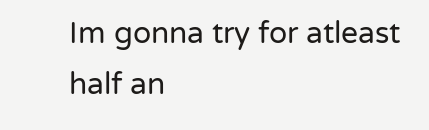Im gonna try for atleast half an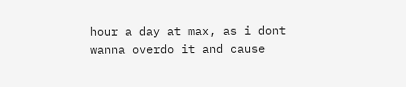hour a day at max, as i dont wanna overdo it and cause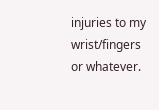injuries to my wrist/fingers or whatever.